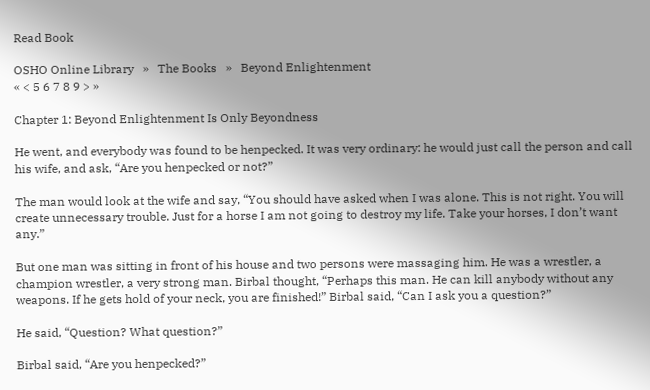Read Book

OSHO Online Library   »   The Books   »   Beyond Enlightenment
« < 5 6 7 8 9 > »

Chapter 1: Beyond Enlightenment Is Only Beyondness

He went, and everybody was found to be henpecked. It was very ordinary: he would just call the person and call his wife, and ask, “Are you henpecked or not?”

The man would look at the wife and say, “You should have asked when I was alone. This is not right. You will create unnecessary trouble. Just for a horse I am not going to destroy my life. Take your horses, I don’t want any.”

But one man was sitting in front of his house and two persons were massaging him. He was a wrestler, a champion wrestler, a very strong man. Birbal thought, “Perhaps this man. He can kill anybody without any weapons. If he gets hold of your neck, you are finished!” Birbal said, “Can I ask you a question?”

He said, “Question? What question?”

Birbal said, “Are you henpecked?”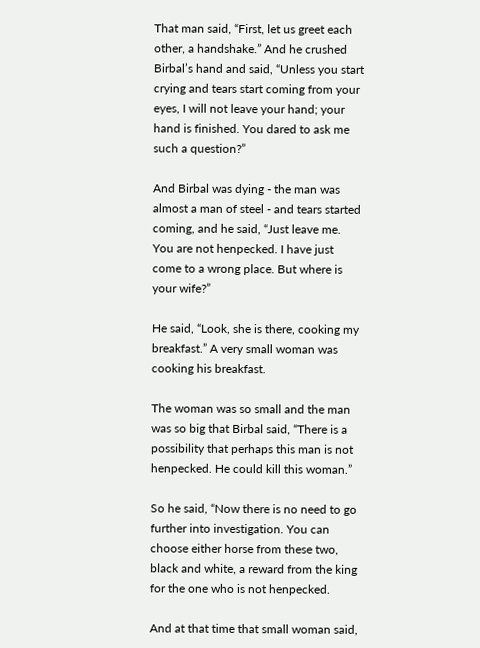That man said, “First, let us greet each other, a handshake.” And he crushed Birbal’s hand and said, “Unless you start crying and tears start coming from your eyes, I will not leave your hand; your hand is finished. You dared to ask me such a question?”

And Birbal was dying - the man was almost a man of steel - and tears started coming, and he said, “Just leave me. You are not henpecked. I have just come to a wrong place. But where is your wife?”

He said, “Look, she is there, cooking my breakfast.” A very small woman was cooking his breakfast.

The woman was so small and the man was so big that Birbal said, “There is a possibility that perhaps this man is not henpecked. He could kill this woman.”

So he said, “Now there is no need to go further into investigation. You can choose either horse from these two, black and white, a reward from the king for the one who is not henpecked.

And at that time that small woman said,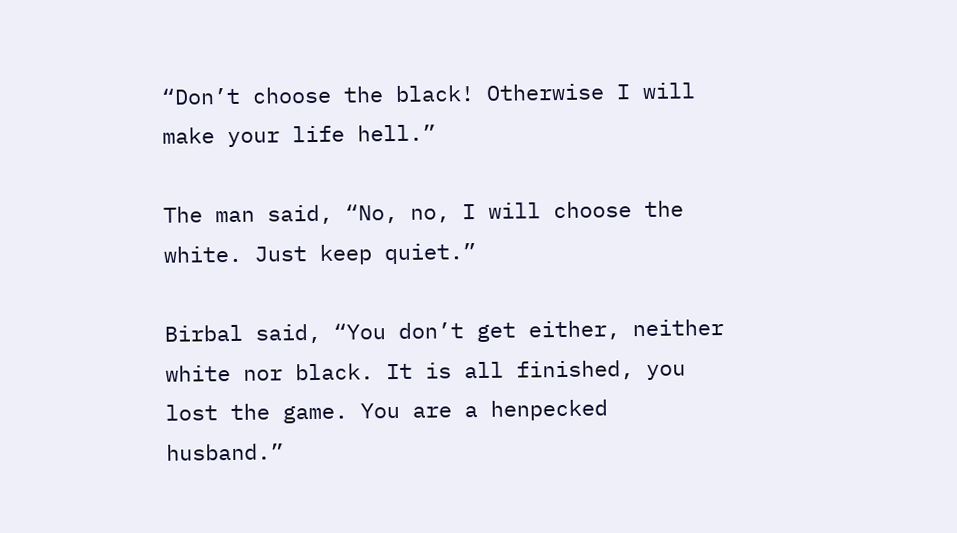“Don’t choose the black! Otherwise I will make your life hell.”

The man said, “No, no, I will choose the white. Just keep quiet.”

Birbal said, “You don’t get either, neither white nor black. It is all finished, you lost the game. You are a henpecked husband.”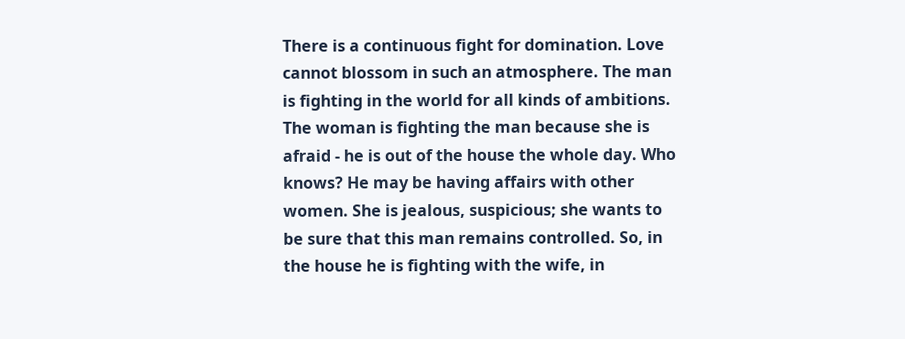There is a continuous fight for domination. Love cannot blossom in such an atmosphere. The man is fighting in the world for all kinds of ambitions. The woman is fighting the man because she is afraid - he is out of the house the whole day. Who knows? He may be having affairs with other women. She is jealous, suspicious; she wants to be sure that this man remains controlled. So, in the house he is fighting with the wife, in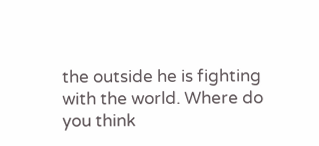the outside he is fighting with the world. Where do you think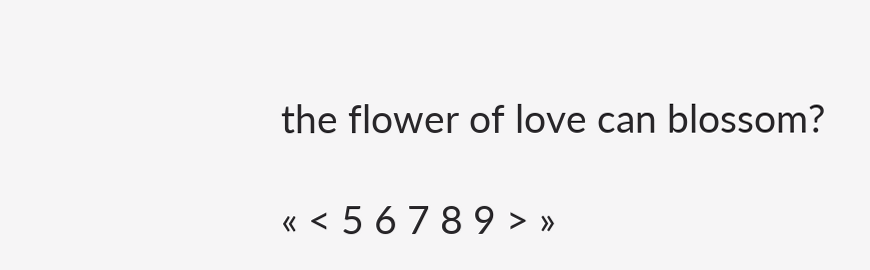the flower of love can blossom?

« < 5 6 7 8 9 > »